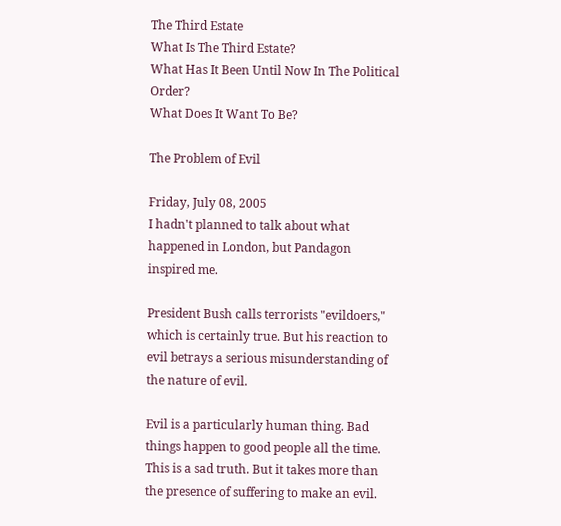The Third Estate
What Is The Third Estate?
What Has It Been Until Now In The Political Order?
What Does It Want To Be?

The Problem of Evil

Friday, July 08, 2005
I hadn't planned to talk about what happened in London, but Pandagon inspired me.

President Bush calls terrorists "evildoers," which is certainly true. But his reaction to evil betrays a serious misunderstanding of the nature of evil.

Evil is a particularly human thing. Bad things happen to good people all the time. This is a sad truth. But it takes more than the presence of suffering to make an evil.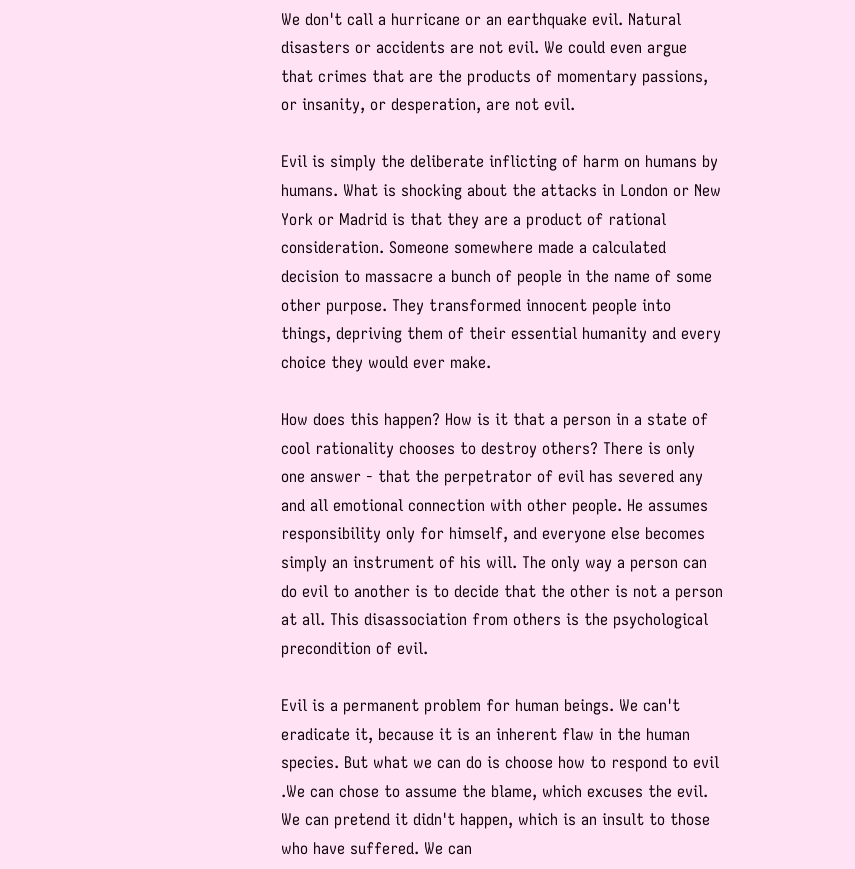We don't call a hurricane or an earthquake evil. Natural disasters or accidents are not evil. We could even argue that crimes that are the products of momentary passions, or insanity, or desperation, are not evil.

Evil is simply the deliberate inflicting of harm on humans by humans. What is shocking about the attacks in London or New York or Madrid is that they are a product of rational consideration. Someone somewhere made a calculated decision to massacre a bunch of people in the name of some other purpose. They transformed innocent people into things, depriving them of their essential humanity and every choice they would ever make.

How does this happen? How is it that a person in a state of cool rationality chooses to destroy others? There is only one answer - that the perpetrator of evil has severed any and all emotional connection with other people. He assumes responsibility only for himself, and everyone else becomes simply an instrument of his will. The only way a person can do evil to another is to decide that the other is not a person at all. This disassociation from others is the psychological precondition of evil.

Evil is a permanent problem for human beings. We can't eradicate it, because it is an inherent flaw in the human species. But what we can do is choose how to respond to evil .We can chose to assume the blame, which excuses the evil. We can pretend it didn't happen, which is an insult to those who have suffered. We can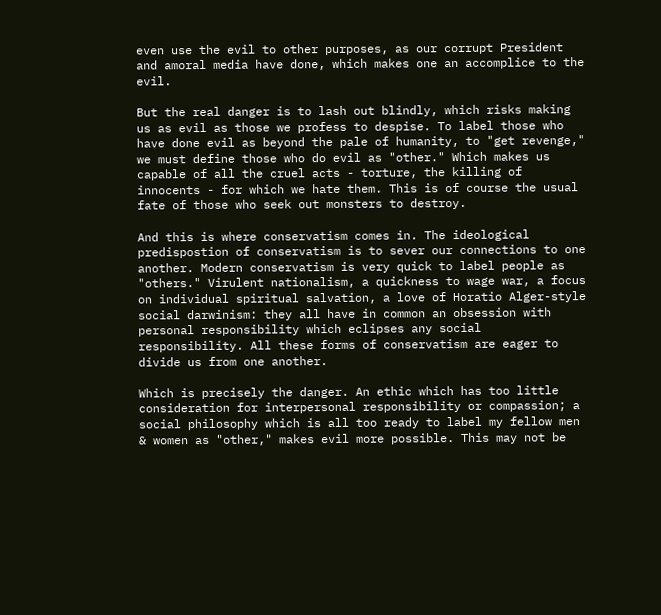even use the evil to other purposes, as our corrupt President and amoral media have done, which makes one an accomplice to the evil.

But the real danger is to lash out blindly, which risks making us as evil as those we profess to despise. To label those who have done evil as beyond the pale of humanity, to "get revenge," we must define those who do evil as "other." Which makes us capable of all the cruel acts - torture, the killing of innocents - for which we hate them. This is of course the usual fate of those who seek out monsters to destroy.

And this is where conservatism comes in. The ideological predispostion of conservatism is to sever our connections to one another. Modern conservatism is very quick to label people as "others." Virulent nationalism, a quickness to wage war, a focus on individual spiritual salvation, a love of Horatio Alger-style social darwinism: they all have in common an obsession with personal responsibility which eclipses any social responsibility. All these forms of conservatism are eager to divide us from one another.

Which is precisely the danger. An ethic which has too little consideration for interpersonal responsibility or compassion; a social philosophy which is all too ready to label my fellow men & women as "other," makes evil more possible. This may not be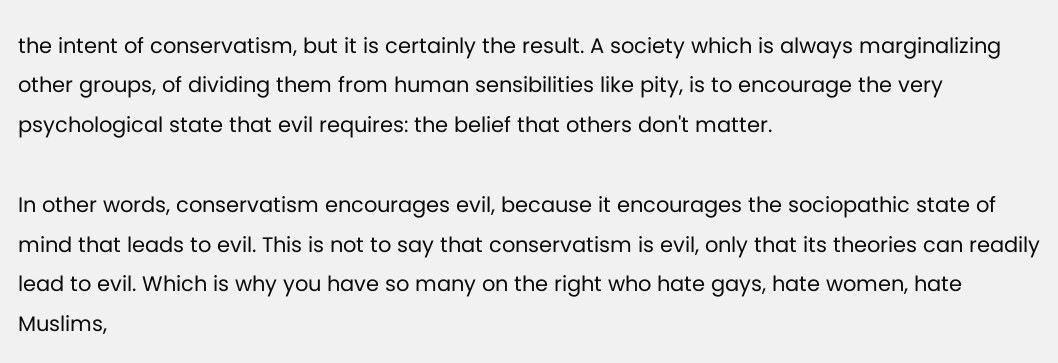the intent of conservatism, but it is certainly the result. A society which is always marginalizing other groups, of dividing them from human sensibilities like pity, is to encourage the very psychological state that evil requires: the belief that others don't matter.

In other words, conservatism encourages evil, because it encourages the sociopathic state of mind that leads to evil. This is not to say that conservatism is evil, only that its theories can readily lead to evil. Which is why you have so many on the right who hate gays, hate women, hate Muslims,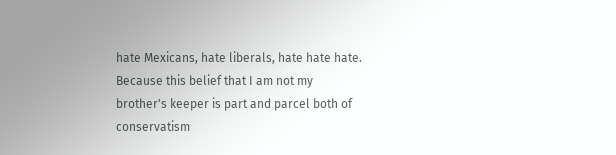hate Mexicans, hate liberals, hate hate hate. Because this belief that I am not my brother's keeper is part and parcel both of conservatism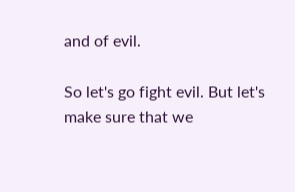and of evil.

So let's go fight evil. But let's make sure that we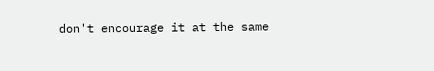don't encourage it at the same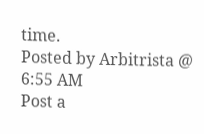time.
Posted by Arbitrista @ 6:55 AM
Post a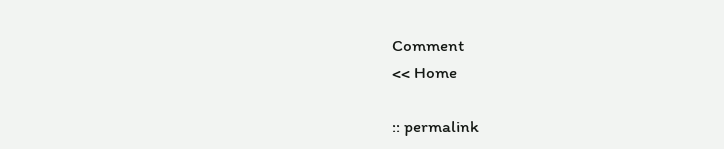Comment
<< Home

:: permalink